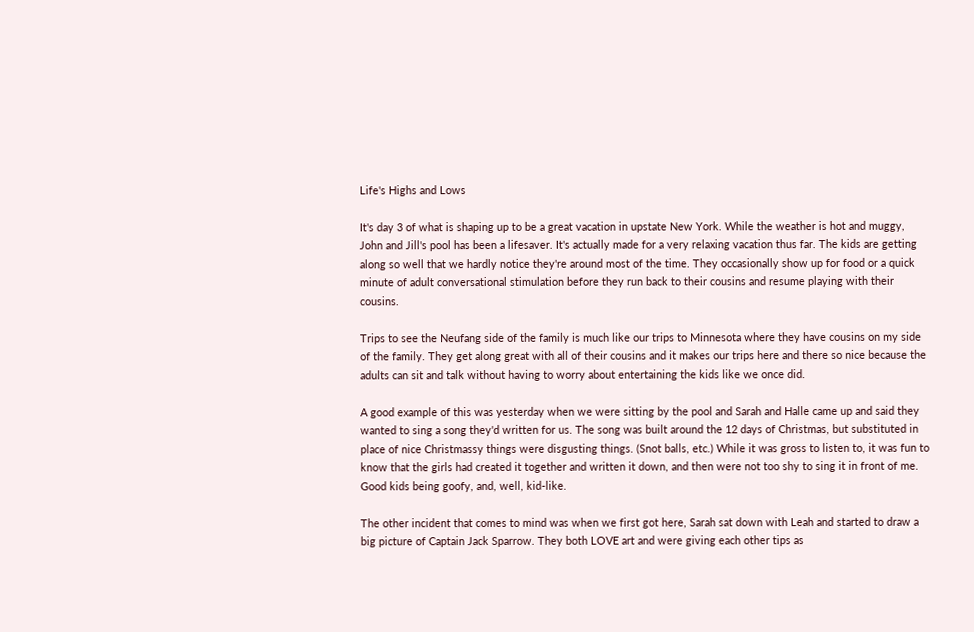Life's Highs and Lows

It's day 3 of what is shaping up to be a great vacation in upstate New York. While the weather is hot and muggy, John and Jill's pool has been a lifesaver. It's actually made for a very relaxing vacation thus far. The kids are getting along so well that we hardly notice they're around most of the time. They occasionally show up for food or a quick minute of adult conversational stimulation before they run back to their cousins and resume playing with their cousins.

Trips to see the Neufang side of the family is much like our trips to Minnesota where they have cousins on my side of the family. They get along great with all of their cousins and it makes our trips here and there so nice because the adults can sit and talk without having to worry about entertaining the kids like we once did.

A good example of this was yesterday when we were sitting by the pool and Sarah and Halle came up and said they wanted to sing a song they'd written for us. The song was built around the 12 days of Christmas, but substituted in place of nice Christmassy things were disgusting things. (Snot balls, etc.) While it was gross to listen to, it was fun to know that the girls had created it together and written it down, and then were not too shy to sing it in front of me. Good kids being goofy, and, well, kid-like.

The other incident that comes to mind was when we first got here, Sarah sat down with Leah and started to draw a big picture of Captain Jack Sparrow. They both LOVE art and were giving each other tips as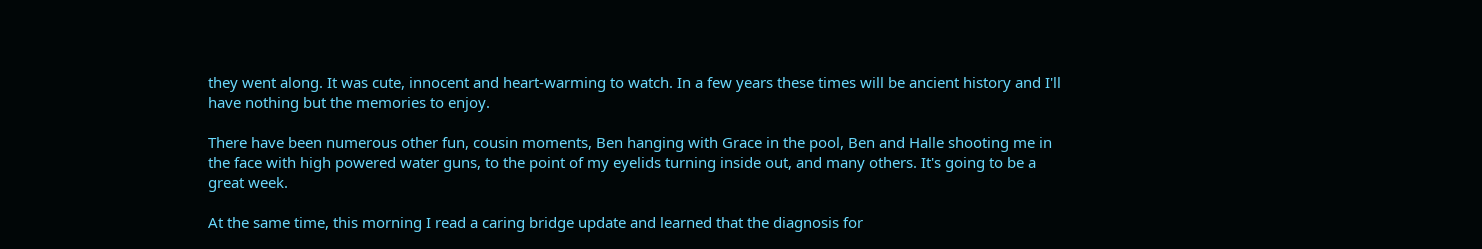they went along. It was cute, innocent and heart-warming to watch. In a few years these times will be ancient history and I'll have nothing but the memories to enjoy.

There have been numerous other fun, cousin moments, Ben hanging with Grace in the pool, Ben and Halle shooting me in the face with high powered water guns, to the point of my eyelids turning inside out, and many others. It's going to be a great week.

At the same time, this morning I read a caring bridge update and learned that the diagnosis for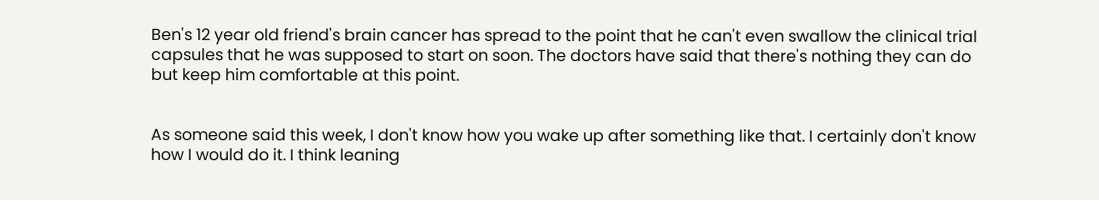Ben's 12 year old friend's brain cancer has spread to the point that he can't even swallow the clinical trial capsules that he was supposed to start on soon. The doctors have said that there's nothing they can do but keep him comfortable at this point.


As someone said this week, I don't know how you wake up after something like that. I certainly don't know how I would do it. I think leaning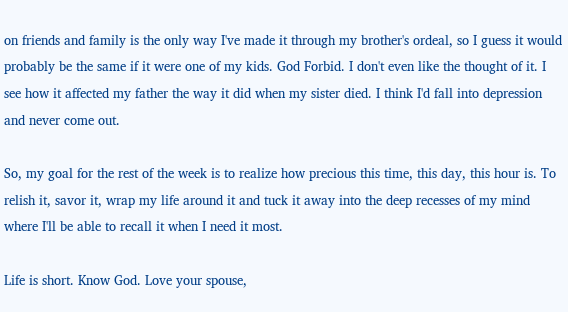on friends and family is the only way I've made it through my brother's ordeal, so I guess it would probably be the same if it were one of my kids. God Forbid. I don't even like the thought of it. I see how it affected my father the way it did when my sister died. I think I'd fall into depression and never come out.

So, my goal for the rest of the week is to realize how precious this time, this day, this hour is. To relish it, savor it, wrap my life around it and tuck it away into the deep recesses of my mind where I'll be able to recall it when I need it most.

Life is short. Know God. Love your spouse,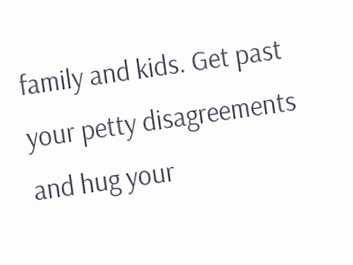family and kids. Get past your petty disagreements and hug your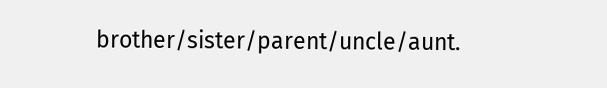brother/sister/parent/uncle/aunt.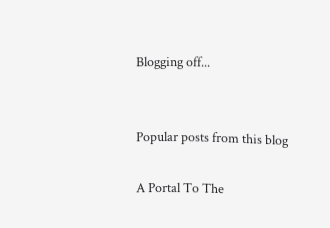Blogging off...


Popular posts from this blog

A Portal To The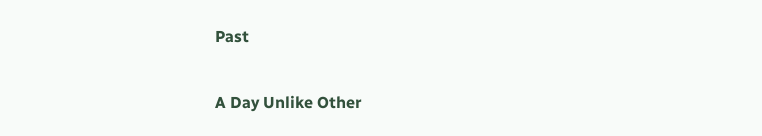Past

A Day Unlike Other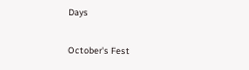Days

October's Fest